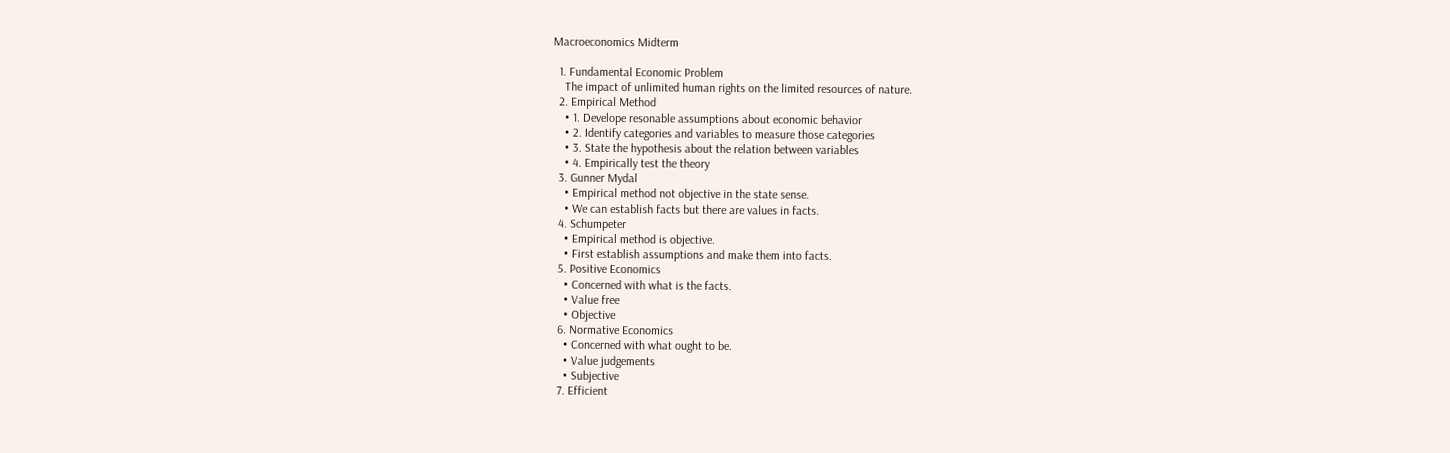Macroeconomics Midterm

  1. Fundamental Economic Problem
    The impact of unlimited human rights on the limited resources of nature.
  2. Empirical Method
    • 1. Develope resonable assumptions about economic behavior
    • 2. Identify categories and variables to measure those categories
    • 3. State the hypothesis about the relation between variables
    • 4. Empirically test the theory
  3. Gunner Mydal
    • Empirical method not objective in the state sense.
    • We can establish facts but there are values in facts.
  4. Schumpeter
    • Empirical method is objective.
    • First establish assumptions and make them into facts.
  5. Positive Economics
    • Concerned with what is the facts.
    • Value free
    • Objective
  6. Normative Economics
    • Concerned with what ought to be.
    • Value judgements
    • Subjective
  7. Efficient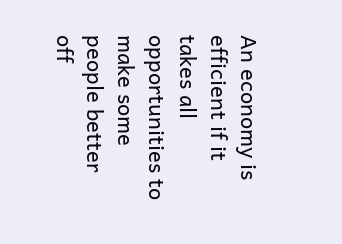An economy is efficient if it takes all opportunities to make some people better off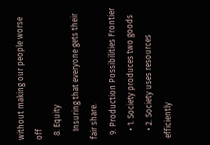without making our people worse off
  8. Equity
    Insuring that everyone gets their fair share.
  9. Production Possibilities Frontier
    • 1. Society produces two goods
    • 2. Society uses resources efficiently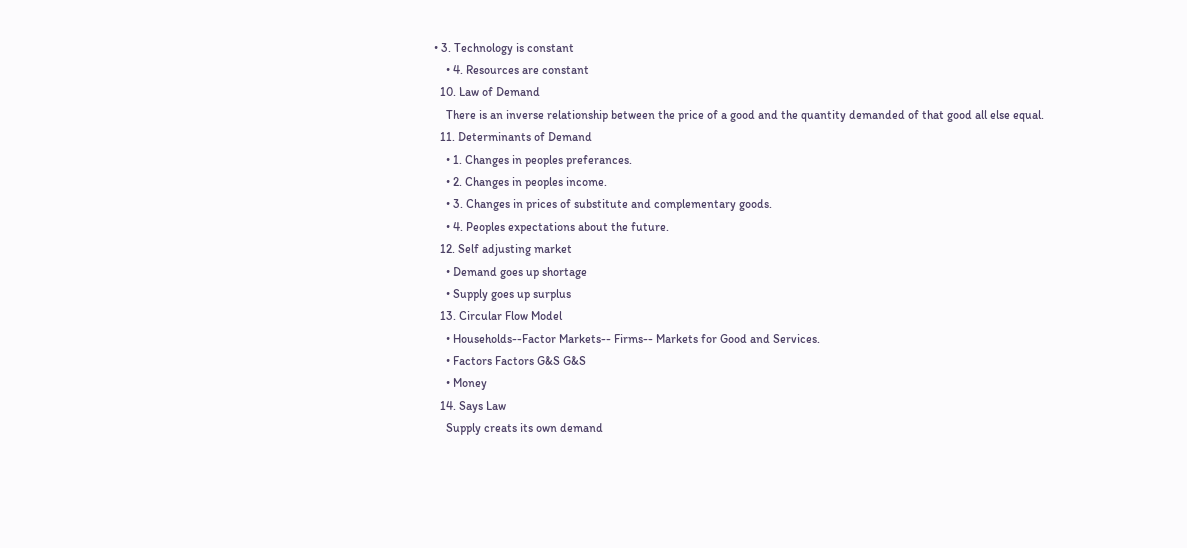• 3. Technology is constant
    • 4. Resources are constant
  10. Law of Demand
    There is an inverse relationship between the price of a good and the quantity demanded of that good all else equal.
  11. Determinants of Demand
    • 1. Changes in peoples preferances.
    • 2. Changes in peoples income.
    • 3. Changes in prices of substitute and complementary goods.
    • 4. Peoples expectations about the future.
  12. Self adjusting market
    • Demand goes up shortage
    • Supply goes up surplus
  13. Circular Flow Model
    • Households--Factor Markets-- Firms-- Markets for Good and Services.
    • Factors Factors G&S G&S
    • Money
  14. Says Law
    Supply creats its own demand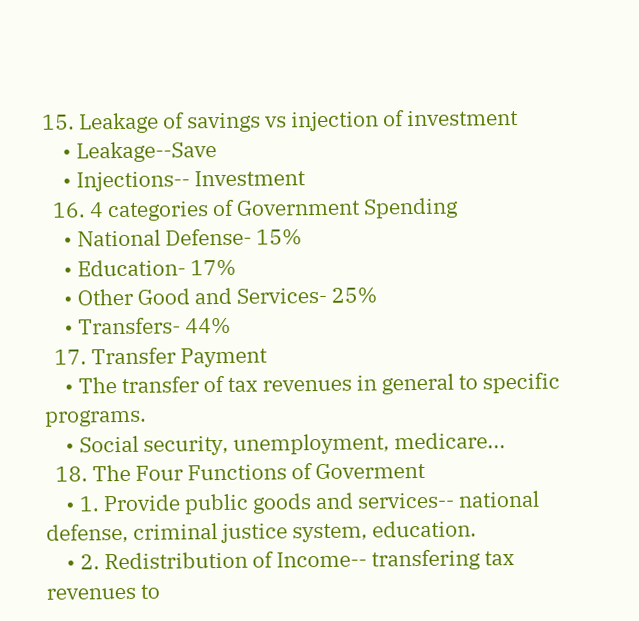15. Leakage of savings vs injection of investment
    • Leakage--Save
    • Injections-- Investment
  16. 4 categories of Government Spending
    • National Defense- 15%
    • Education- 17%
    • Other Good and Services- 25%
    • Transfers- 44%
  17. Transfer Payment
    • The transfer of tax revenues in general to specific programs.
    • Social security, unemployment, medicare...
  18. The Four Functions of Goverment
    • 1. Provide public goods and services-- national defense, criminal justice system, education.
    • 2. Redistribution of Income-- transfering tax revenues to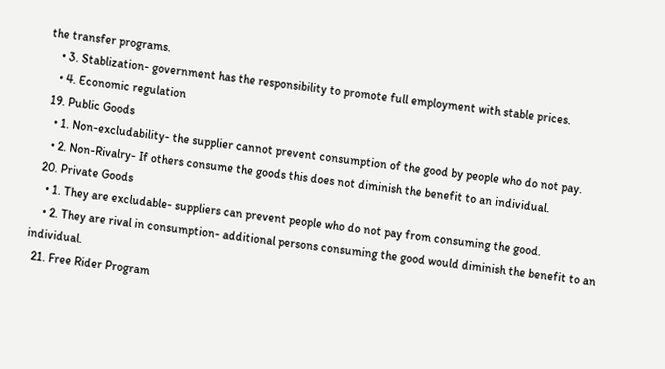the transfer programs.
    • 3. Stablization- government has the responsibility to promote full employment with stable prices.
    • 4. Economic regulation
  19. Public Goods
    • 1. Non-excludability- the supplier cannot prevent consumption of the good by people who do not pay.
    • 2. Non-Rivalry- If others consume the goods this does not diminish the benefit to an individual.
  20. Private Goods
    • 1. They are excludable- suppliers can prevent people who do not pay from consuming the good.
    • 2. They are rival in consumption- additional persons consuming the good would diminish the benefit to an individual.
  21. Free Rider Program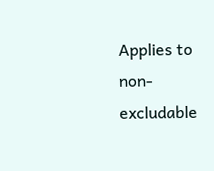Applies to non-excludable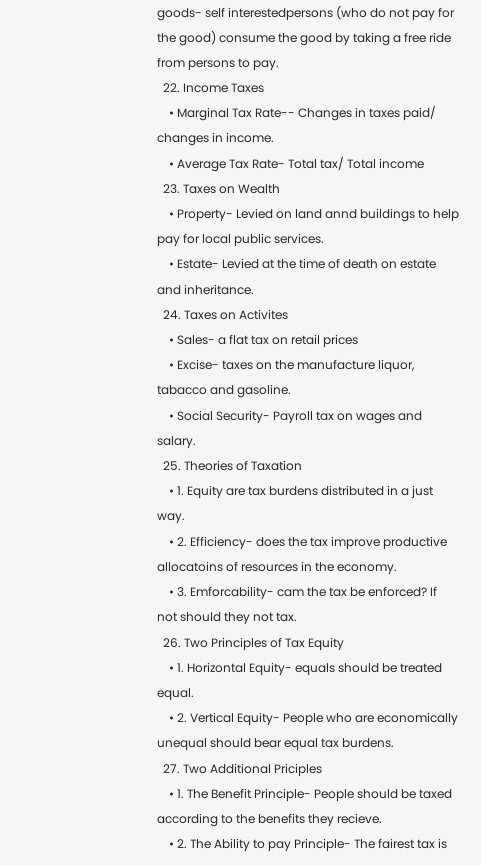goods- self interestedpersons (who do not pay for the good) consume the good by taking a free ride from persons to pay.
  22. Income Taxes
    • Marginal Tax Rate-- Changes in taxes paid/ changes in income.
    • Average Tax Rate- Total tax/ Total income
  23. Taxes on Wealth
    • Property- Levied on land annd buildings to help pay for local public services.
    • Estate- Levied at the time of death on estate and inheritance.
  24. Taxes on Activites
    • Sales- a flat tax on retail prices
    • Excise- taxes on the manufacture liquor, tabacco and gasoline.
    • Social Security- Payroll tax on wages and salary.
  25. Theories of Taxation
    • 1. Equity are tax burdens distributed in a just way.
    • 2. Efficiency- does the tax improve productive allocatoins of resources in the economy.
    • 3. Emforcability- cam the tax be enforced? If not should they not tax.
  26. Two Principles of Tax Equity
    • 1. Horizontal Equity- equals should be treated equal.
    • 2. Vertical Equity- People who are economically unequal should bear equal tax burdens.
  27. Two Additional Priciples
    • 1. The Benefit Principle- People should be taxed according to the benefits they recieve.
    • 2. The Ability to pay Principle- The fairest tax is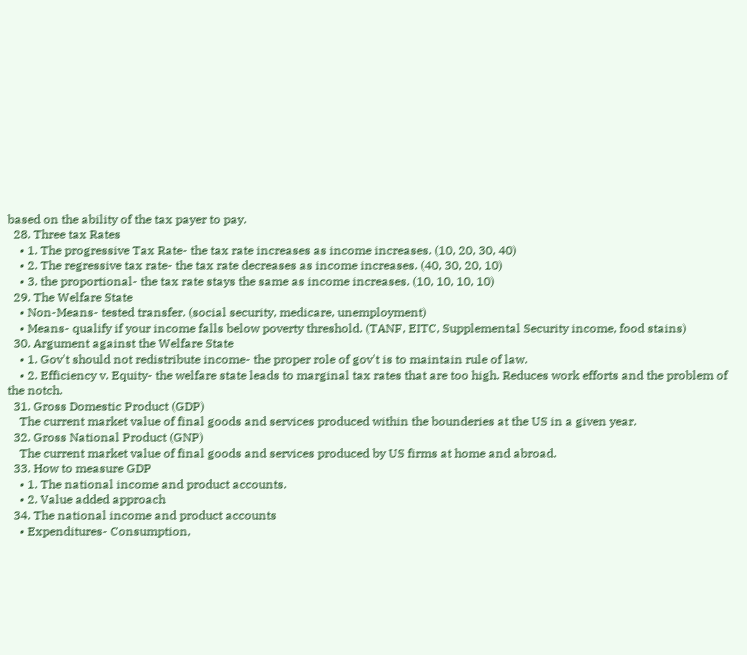based on the ability of the tax payer to pay.
  28. Three tax Rates
    • 1. The progressive Tax Rate- the tax rate increases as income increases. (10, 20, 30, 40)
    • 2. The regressive tax rate- the tax rate decreases as income increases. (40, 30, 20, 10)
    • 3. the proportional- the tax rate stays the same as income increases. (10, 10, 10, 10)
  29. The Welfare State
    • Non-Means- tested transfer. (social security, medicare, unemployment)
    • Means- qualify if your income falls below poverty threshold. (TANF, EITC, Supplemental Security income, food stains)
  30. Argument against the Welfare State
    • 1. Gov't should not redistribute income- the proper role of gov't is to maintain rule of law.
    • 2. Efficiency v. Equity- the welfare state leads to marginal tax rates that are too high. Reduces work efforts and the problem of the notch.
  31. Gross Domestic Product (GDP)
    The current market value of final goods and services produced within the bounderies at the US in a given year.
  32. Gross National Product (GNP)
    The current market value of final goods and services produced by US firms at home and abroad.
  33. How to measure GDP
    • 1. The national income and product accounts.
    • 2. Value added approach
  34. The national income and product accounts
    • Expenditures- Consumption,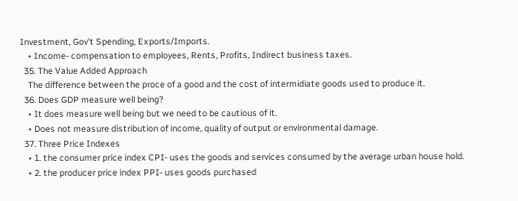Investment, Gov't Spending, Exports/Imports.
    • Income- compensation to employees, Rents, Profits, Indirect business taxes.
  35. The Value Added Approach
    The difference between the proce of a good and the cost of intermidiate goods used to produce it.
  36. Does GDP measure well being?
    • It does measure well being but we need to be cautious of it.
    • Does not measure distribution of income, quality of output or environmental damage.
  37. Three Price Indexes
    • 1. the consumer price index CPI- uses the goods and services consumed by the average urban house hold.
    • 2. the producer price index PPI- uses goods purchased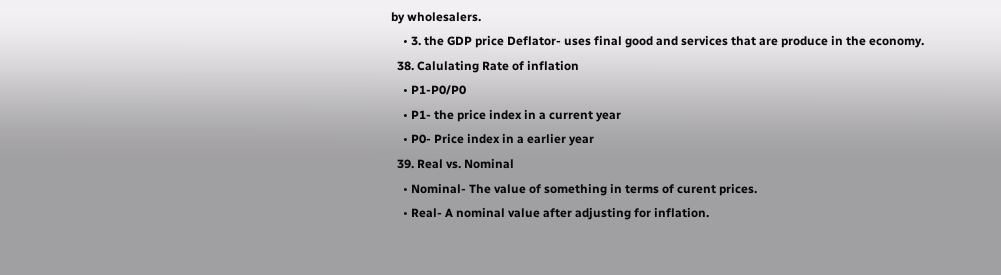by wholesalers.
    • 3. the GDP price Deflator- uses final good and services that are produce in the economy.
  38. Calulating Rate of inflation
    • P1-P0/P0
    • P1- the price index in a current year
    • P0- Price index in a earlier year
  39. Real vs. Nominal
    • Nominal- The value of something in terms of curent prices.
    • Real- A nominal value after adjusting for inflation.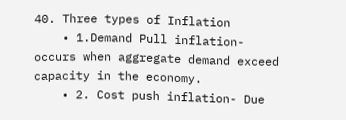40. Three types of Inflation
    • 1.Demand Pull inflation- occurs when aggregate demand exceed capacity in the economy.
    • 2. Cost push inflation- Due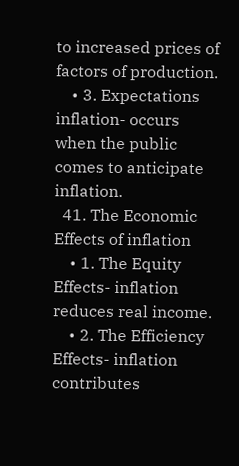to increased prices of factors of production.
    • 3. Expectations inflation- occurs when the public comes to anticipate inflation.
  41. The Economic Effects of inflation
    • 1. The Equity Effects- inflation reduces real income.
    • 2. The Efficiency Effects- inflation contributes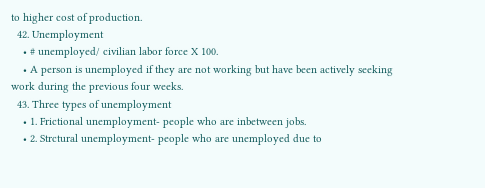to higher cost of production.
  42. Unemployment
    • # unemployed/ civilian labor force X 100.
    • A person is unemployed if they are not working but have been actively seeking work during the previous four weeks.
  43. Three types of unemployment
    • 1. Frictional unemployment- people who are inbetween jobs.
    • 2. Strctural unemployment- people who are unemployed due to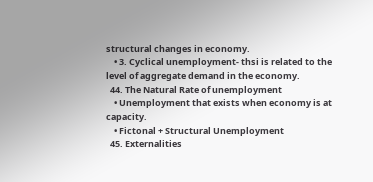structural changes in economy.
    • 3. Cyclical unemployment- thsi is related to the level of aggregate demand in the economy.
  44. The Natural Rate of unemployment
    • Unemployment that exists when economy is at capacity.
    • Fictonal + Structural Unemployment
  45. Externalities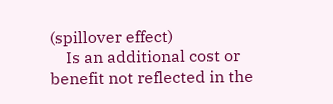(spillover effect)
    Is an additional cost or benefit not reflected in the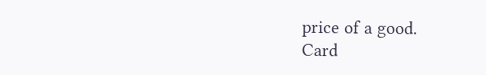price of a good.
Card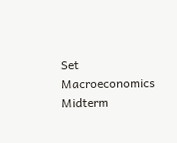Set
Macroeconomics Midterm